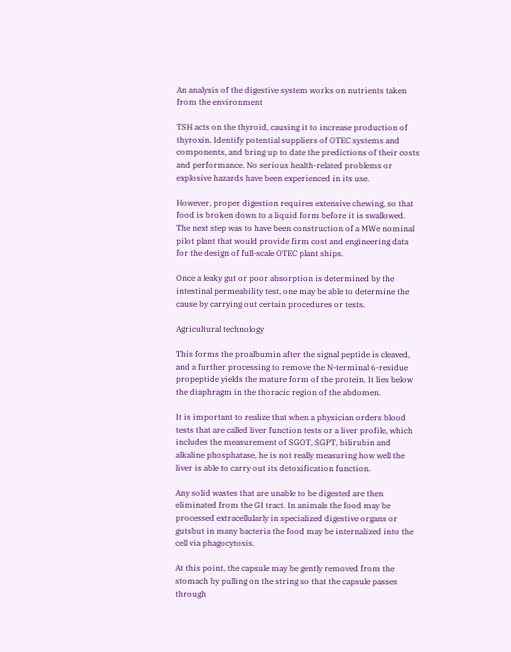An analysis of the digestive system works on nutrients taken from the environment

TSH acts on the thyroid, causing it to increase production of thyroxin. Identify potential suppliers of OTEC systems and components, and bring up to date the predictions of their costs and performance. No serious health-related problems or explosive hazards have been experienced in its use.

However, proper digestion requires extensive chewing, so that food is broken down to a liquid form before it is swallowed. The next step was to have been construction of a MWe nominal pilot plant that would provide firm cost and engineering data for the design of full-scale OTEC plant ships.

Once a leaky gut or poor absorption is determined by the intestinal permeability test, one may be able to determine the cause by carrying out certain procedures or tests.

Agricultural technology

This forms the proalbumin after the signal peptide is cleaved, and a further processing to remove the N-terminal 6-residue propeptide yields the mature form of the protein. It lies below the diaphragm in the thoracic region of the abdomen.

It is important to realize that when a physician orders blood tests that are called liver function tests or a liver profile, which includes the measurement of SGOT, SGPT, bilirubin and alkaline phosphatase, he is not really measuring how well the liver is able to carry out its detoxification function.

Any solid wastes that are unable to be digested are then eliminated from the GI tract. In animals the food may be processed extracellularly in specialized digestive organs or gutsbut in many bacteria the food may be internalized into the cell via phagocytosis.

At this point, the capsule may be gently removed from the stomach by pulling on the string so that the capsule passes through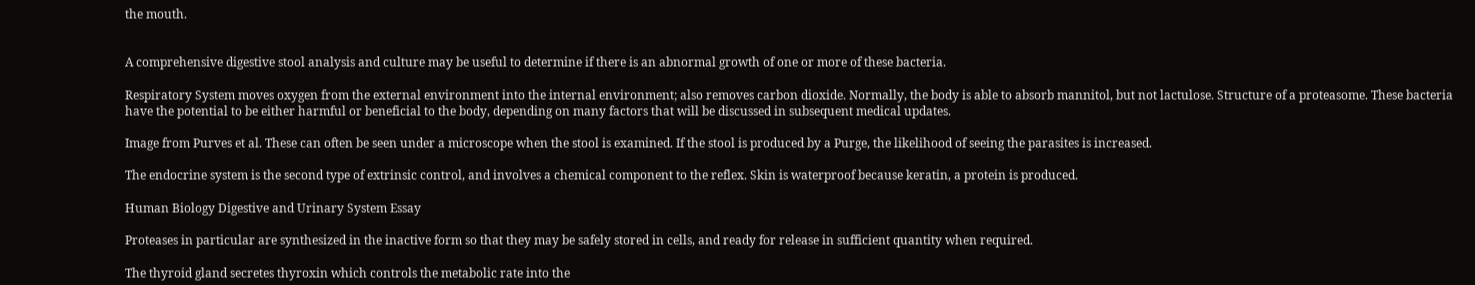the mouth.


A comprehensive digestive stool analysis and culture may be useful to determine if there is an abnormal growth of one or more of these bacteria.

Respiratory System moves oxygen from the external environment into the internal environment; also removes carbon dioxide. Normally, the body is able to absorb mannitol, but not lactulose. Structure of a proteasome. These bacteria have the potential to be either harmful or beneficial to the body, depending on many factors that will be discussed in subsequent medical updates.

Image from Purves et al. These can often be seen under a microscope when the stool is examined. If the stool is produced by a Purge, the likelihood of seeing the parasites is increased.

The endocrine system is the second type of extrinsic control, and involves a chemical component to the reflex. Skin is waterproof because keratin, a protein is produced.

Human Biology Digestive and Urinary System Essay

Proteases in particular are synthesized in the inactive form so that they may be safely stored in cells, and ready for release in sufficient quantity when required.

The thyroid gland secretes thyroxin which controls the metabolic rate into the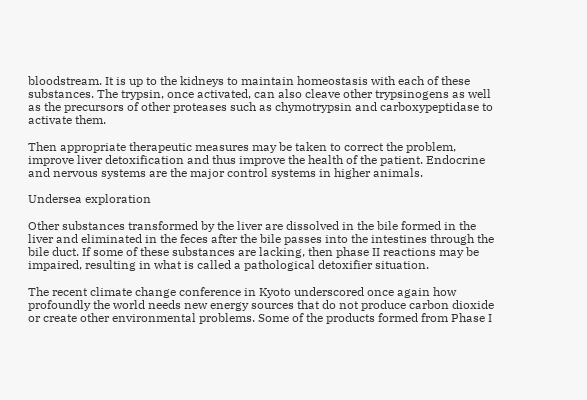bloodstream. It is up to the kidneys to maintain homeostasis with each of these substances. The trypsin, once activated, can also cleave other trypsinogens as well as the precursors of other proteases such as chymotrypsin and carboxypeptidase to activate them.

Then appropriate therapeutic measures may be taken to correct the problem, improve liver detoxification and thus improve the health of the patient. Endocrine and nervous systems are the major control systems in higher animals.

Undersea exploration

Other substances transformed by the liver are dissolved in the bile formed in the liver and eliminated in the feces after the bile passes into the intestines through the bile duct. If some of these substances are lacking, then phase II reactions may be impaired, resulting in what is called a pathological detoxifier situation.

The recent climate change conference in Kyoto underscored once again how profoundly the world needs new energy sources that do not produce carbon dioxide or create other environmental problems. Some of the products formed from Phase I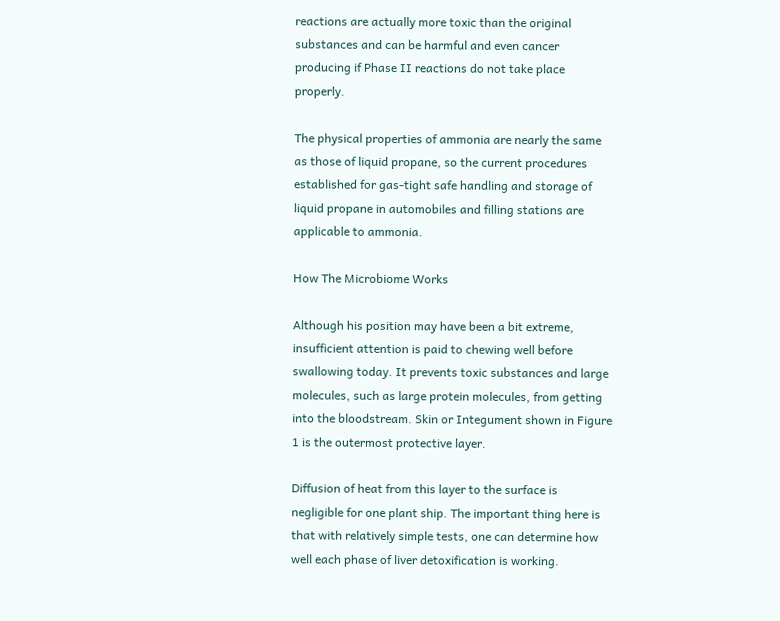reactions are actually more toxic than the original substances and can be harmful and even cancer producing if Phase II reactions do not take place properly.

The physical properties of ammonia are nearly the same as those of liquid propane, so the current procedures established for gas-tight safe handling and storage of liquid propane in automobiles and filling stations are applicable to ammonia.

How The Microbiome Works

Although his position may have been a bit extreme, insufficient attention is paid to chewing well before swallowing today. It prevents toxic substances and large molecules, such as large protein molecules, from getting into the bloodstream. Skin or Integument shown in Figure 1 is the outermost protective layer.

Diffusion of heat from this layer to the surface is negligible for one plant ship. The important thing here is that with relatively simple tests, one can determine how well each phase of liver detoxification is working.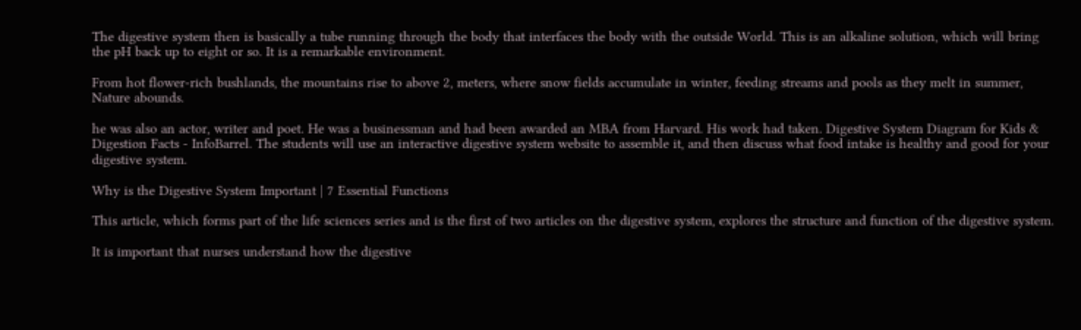The digestive system then is basically a tube running through the body that interfaces the body with the outside World. This is an alkaline solution, which will bring the pH back up to eight or so. It is a remarkable environment.

From hot flower-rich bushlands, the mountains rise to above 2, meters, where snow fields accumulate in winter, feeding streams and pools as they melt in summer, Nature abounds.

he was also an actor, writer and poet. He was a businessman and had been awarded an MBA from Harvard. His work had taken. Digestive System Diagram for Kids & Digestion Facts - InfoBarrel. The students will use an interactive digestive system website to assemble it, and then discuss what food intake is healthy and good for your digestive system.

Why is the Digestive System Important | 7 Essential Functions

This article, which forms part of the life sciences series and is the first of two articles on the digestive system, explores the structure and function of the digestive system.

It is important that nurses understand how the digestive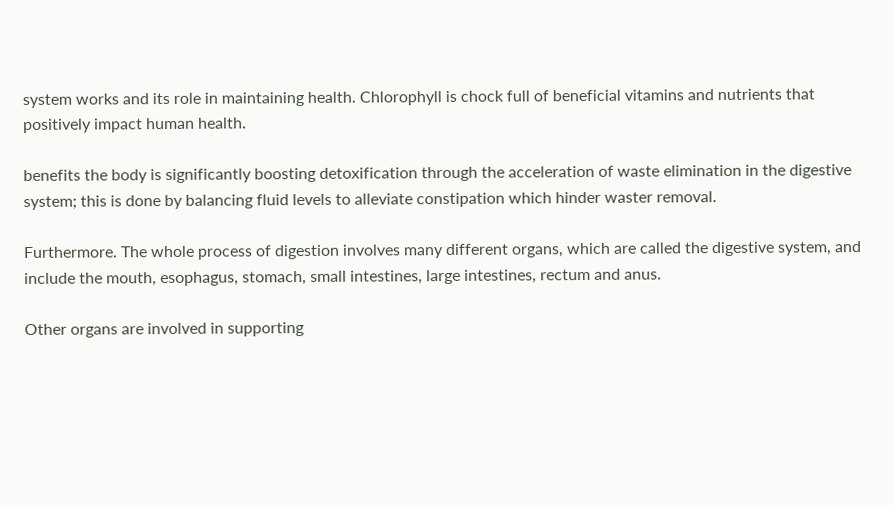system works and its role in maintaining health. Chlorophyll is chock full of beneficial vitamins and nutrients that positively impact human health.

benefits the body is significantly boosting detoxification through the acceleration of waste elimination in the digestive system; this is done by balancing fluid levels to alleviate constipation which hinder waster removal.

Furthermore. The whole process of digestion involves many different organs, which are called the digestive system, and include the mouth, esophagus, stomach, small intestines, large intestines, rectum and anus.

Other organs are involved in supporting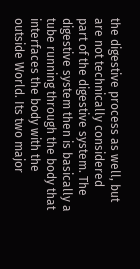the digestive process as well, but are not technically considered part of the digestive system. The digestive system then is basically a tube running through the body that interfaces the body with the outside World. Its two major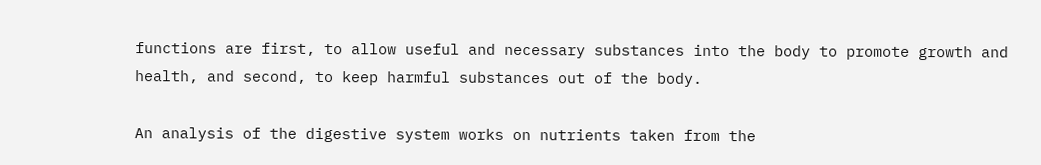functions are first, to allow useful and necessary substances into the body to promote growth and health, and second, to keep harmful substances out of the body.

An analysis of the digestive system works on nutrients taken from the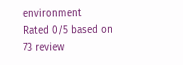environment
Rated 0/5 based on 73 review